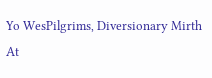Yo WesPilgrims, Diversionary Mirth At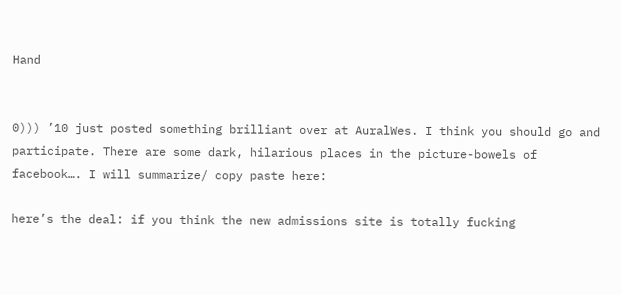Hand


0))) ’10 just posted something brilliant over at AuralWes. I think you should go and participate. There are some dark, hilarious places in the picture-bowels of facebook…. I will summarize/ copy paste here:

here’s the deal: if you think the new admissions site is totally fucking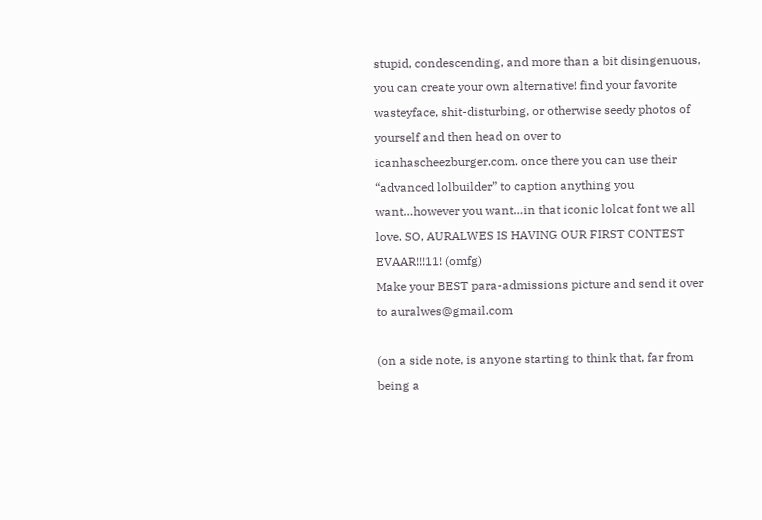stupid, condescending, and more than a bit disingenuous, you can create your own alternative! find your favorite wasteyface, shit-disturbing, or otherwise seedy photos of yourself and then head on over to icanhascheezburger.com. once there you can use their “advanced lolbuilder” to caption anything you want…however you want…in that iconic lolcat font we all love. SO, AURALWES IS HAVING OUR FIRST CONTEST EVAAR!!!11! (omfg)
Make your BEST para-admissions picture and send it over to auralwes@gmail.com

(on a side note, is anyone starting to think that, far from being a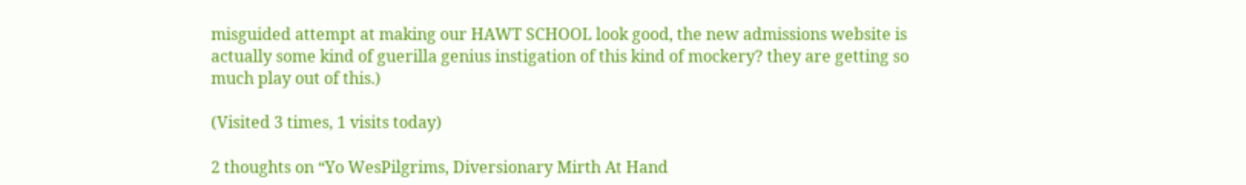misguided attempt at making our HAWT SCHOOL look good, the new admissions website is actually some kind of guerilla genius instigation of this kind of mockery? they are getting so much play out of this.)

(Visited 3 times, 1 visits today)

2 thoughts on “Yo WesPilgrims, Diversionary Mirth At Hand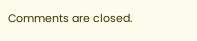Comments are closed.